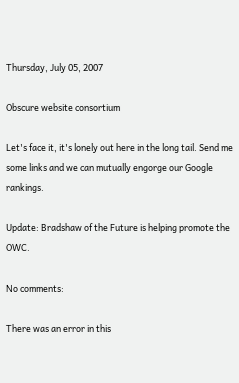Thursday, July 05, 2007

Obscure website consortium

Let's face it, it's lonely out here in the long tail. Send me some links and we can mutually engorge our Google rankings.

Update: Bradshaw of the Future is helping promote the OWC.

No comments:

There was an error in this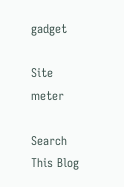gadget

Site meter

Search This Blog